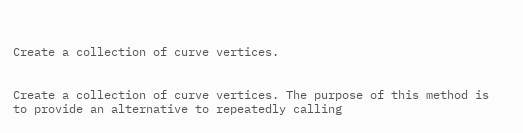Create a collection of curve vertices.


Create a collection of curve vertices. The purpose of this method is to provide an alternative to repeatedly calling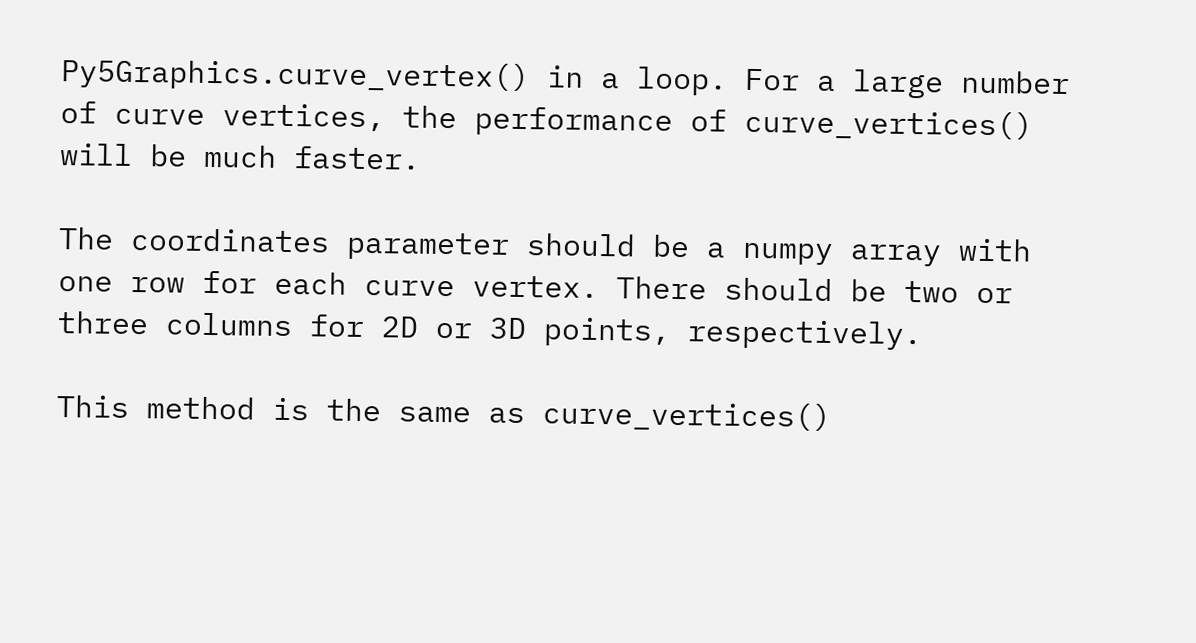Py5Graphics.curve_vertex() in a loop. For a large number of curve vertices, the performance of curve_vertices() will be much faster.

The coordinates parameter should be a numpy array with one row for each curve vertex. There should be two or three columns for 2D or 3D points, respectively.

This method is the same as curve_vertices()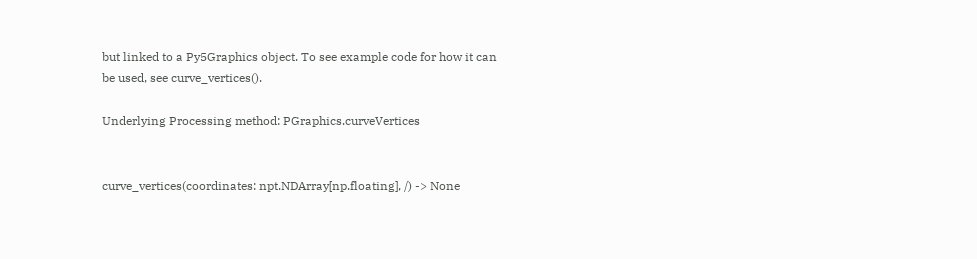but linked to a Py5Graphics object. To see example code for how it can be used, see curve_vertices().

Underlying Processing method: PGraphics.curveVertices


curve_vertices(coordinates: npt.NDArray[np.floating], /) -> None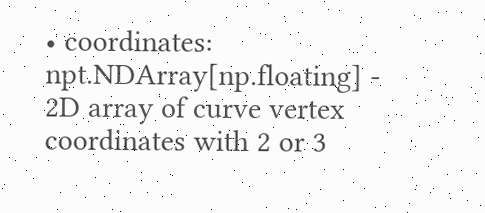• coordinates: npt.NDArray[np.floating] - 2D array of curve vertex coordinates with 2 or 3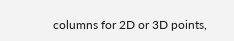columns for 2D or 3D points,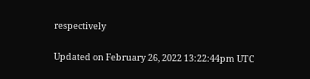respectively

Updated on February 26, 2022 13:22:44pm UTC